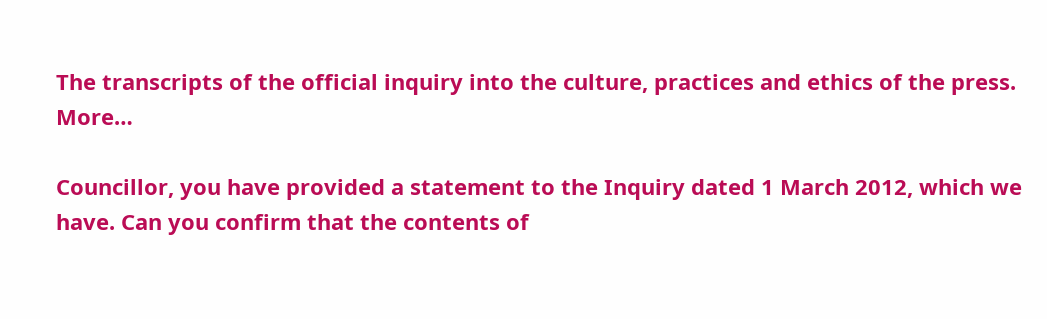The transcripts of the official inquiry into the culture, practices and ethics of the press. More…

Councillor, you have provided a statement to the Inquiry dated 1 March 2012, which we have. Can you confirm that the contents of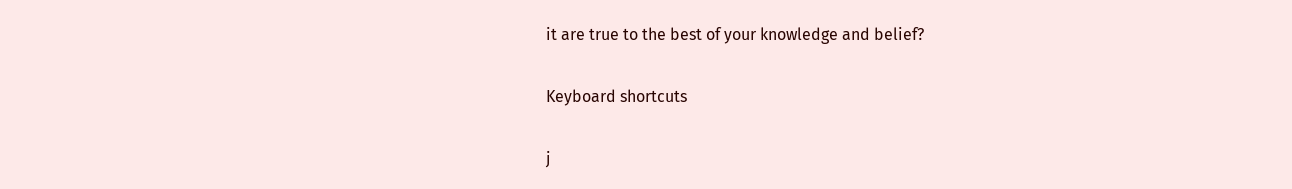it are true to the best of your knowledge and belief?

Keyboard shortcuts

j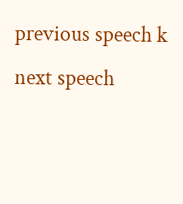previous speech k next speech